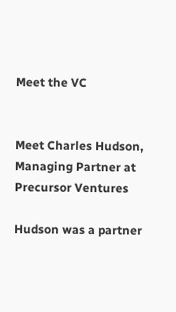Meet the VC


Meet Charles Hudson, Managing Partner at Precursor Ventures

Hudson was a partner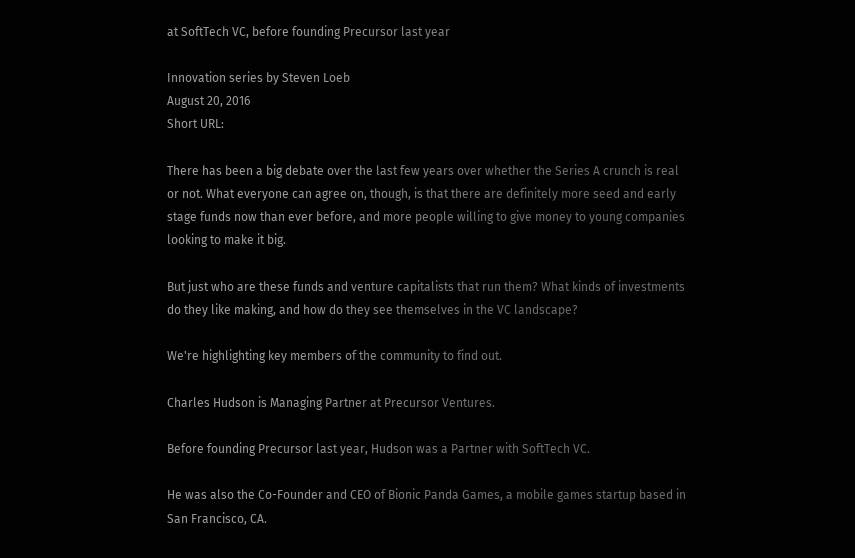at SoftTech VC, before founding Precursor last year

Innovation series by Steven Loeb
August 20, 2016
Short URL:

There has been a big debate over the last few years over whether the Series A crunch is real or not. What everyone can agree on, though, is that there are definitely more seed and early stage funds now than ever before, and more people willing to give money to young companies looking to make it big.

But just who are these funds and venture capitalists that run them? What kinds of investments do they like making, and how do they see themselves in the VC landscape?

We're highlighting key members of the community to find out.

Charles Hudson is Managing Partner at Precursor Ventures.

Before founding Precursor last year, Hudson was a Partner with SoftTech VC.

He was also the Co-Founder and CEO of Bionic Panda Games, a mobile games startup based in San Francisco, CA.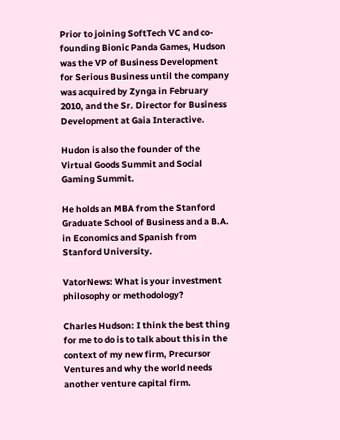Prior to joining SoftTech VC and co-founding Bionic Panda Games, Hudson was the VP of Business Development for Serious Business until the company was acquired by Zynga in February 2010, and the Sr. Director for Business Development at Gaia Interactive.

Hudon is also the founder of the Virtual Goods Summit and Social Gaming Summit.

He holds an MBA from the Stanford Graduate School of Business and a B.A. in Economics and Spanish from Stanford University.

VatorNews: What is your investment philosophy or methodology?

Charles Hudson: I think the best thing for me to do is to talk about this in the context of my new firm, Precursor Ventures and why the world needs another venture capital firm.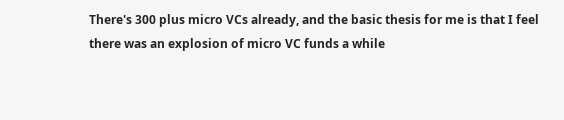There's 300 plus micro VCs already, and the basic thesis for me is that I feel there was an explosion of micro VC funds a while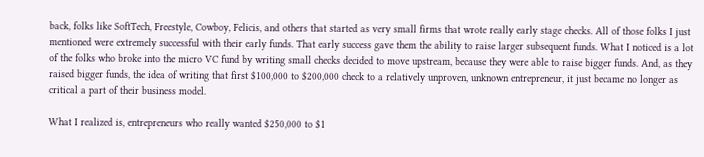back, folks like SoftTech, Freestyle, Cowboy, Felicis, and others that started as very small firms that wrote really early stage checks. All of those folks I just mentioned were extremely successful with their early funds. That early success gave them the ability to raise larger subsequent funds. What I noticed is a lot of the folks who broke into the micro VC fund by writing small checks decided to move upstream, because they were able to raise bigger funds. And, as they raised bigger funds, the idea of writing that first $100,000 to $200,000 check to a relatively unproven, unknown entrepreneur, it just became no longer as critical a part of their business model.

What I realized is, entrepreneurs who really wanted $250,000 to $1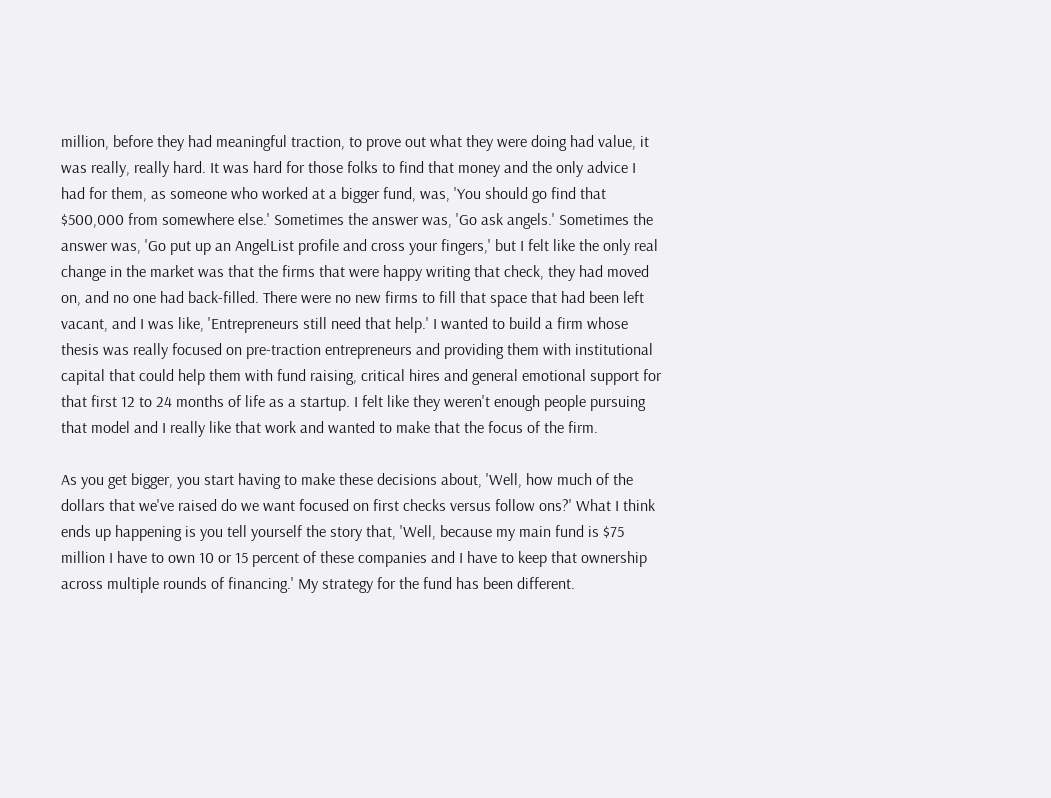million, before they had meaningful traction, to prove out what they were doing had value, it was really, really hard. It was hard for those folks to find that money and the only advice I had for them, as someone who worked at a bigger fund, was, 'You should go find that $500,000 from somewhere else.' Sometimes the answer was, 'Go ask angels.' Sometimes the answer was, 'Go put up an AngelList profile and cross your fingers,' but I felt like the only real change in the market was that the firms that were happy writing that check, they had moved on, and no one had back-filled. There were no new firms to fill that space that had been left vacant, and I was like, 'Entrepreneurs still need that help.' I wanted to build a firm whose thesis was really focused on pre-traction entrepreneurs and providing them with institutional capital that could help them with fund raising, critical hires and general emotional support for that first 12 to 24 months of life as a startup. I felt like they weren't enough people pursuing that model and I really like that work and wanted to make that the focus of the firm.

As you get bigger, you start having to make these decisions about, 'Well, how much of the dollars that we've raised do we want focused on first checks versus follow ons?' What I think ends up happening is you tell yourself the story that, 'Well, because my main fund is $75 million I have to own 10 or 15 percent of these companies and I have to keep that ownership across multiple rounds of financing.' My strategy for the fund has been different.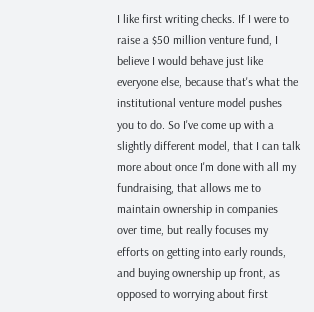I like first writing checks. If I were to raise a $50 million venture fund, I believe I would behave just like everyone else, because that's what the institutional venture model pushes you to do. So I've come up with a slightly different model, that I can talk more about once I'm done with all my fundraising, that allows me to maintain ownership in companies over time, but really focuses my efforts on getting into early rounds, and buying ownership up front, as opposed to worrying about first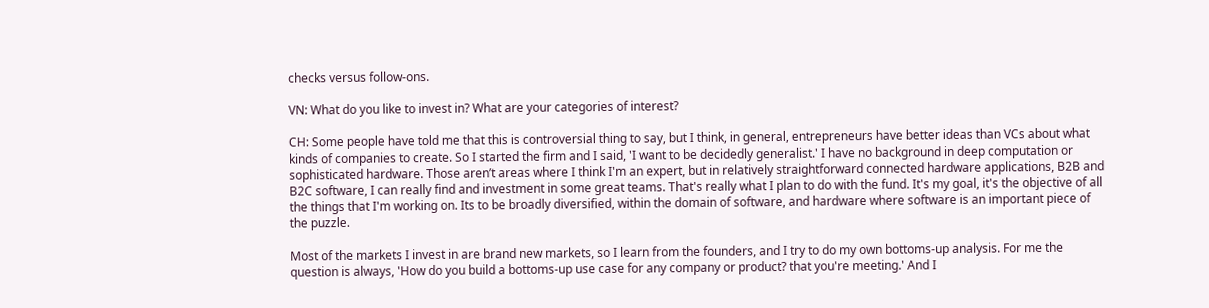checks versus follow-ons.

VN: What do you like to invest in? What are your categories of interest?

CH: Some people have told me that this is controversial thing to say, but I think, in general, entrepreneurs have better ideas than VCs about what kinds of companies to create. So I started the firm and I said, 'I want to be decidedly generalist.' I have no background in deep computation or sophisticated hardware. Those aren’t areas where I think I'm an expert, but in relatively straightforward connected hardware applications, B2B and B2C software, I can really find and investment in some great teams. That's really what I plan to do with the fund. It's my goal, it's the objective of all the things that I'm working on. Its to be broadly diversified, within the domain of software, and hardware where software is an important piece of the puzzle.

Most of the markets I invest in are brand new markets, so I learn from the founders, and I try to do my own bottoms-up analysis. For me the question is always, 'How do you build a bottoms-up use case for any company or product? that you're meeting.' And I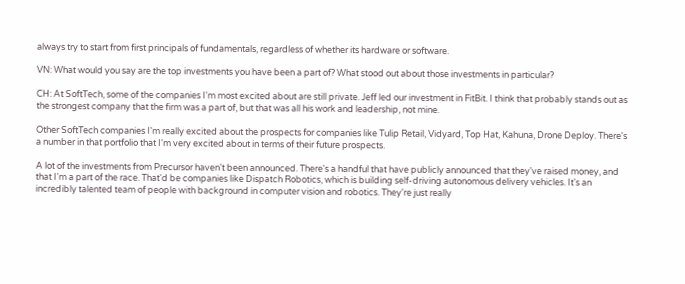always try to start from first principals of fundamentals, regardless of whether its hardware or software.

VN: What would you say are the top investments you have been a part of? What stood out about those investments in particular?

CH: At SoftTech, some of the companies I'm most excited about are still private. Jeff led our investment in FitBit. I think that probably stands out as the strongest company that the firm was a part of, but that was all his work and leadership, not mine.

Other SoftTech companies I'm really excited about the prospects for companies like Tulip Retail, Vidyard, Top Hat, Kahuna, Drone Deploy. There's a number in that portfolio that I'm very excited about in terms of their future prospects.

A lot of the investments from Precursor haven't been announced. There's a handful that have publicly announced that they've raised money, and that I'm a part of the race. That'd be companies like Dispatch Robotics, which is building self-driving autonomous delivery vehicles. It's an incredibly talented team of people with background in computer vision and robotics. They're just really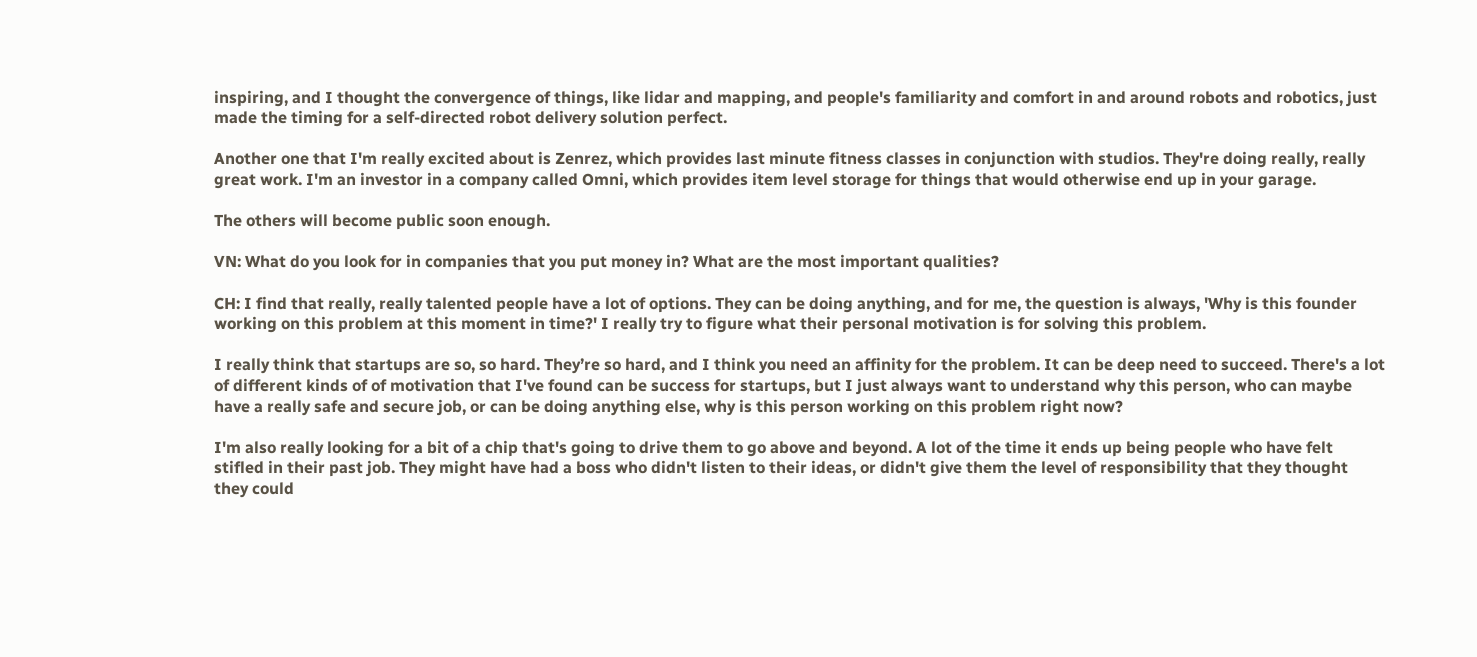inspiring, and I thought the convergence of things, like lidar and mapping, and people's familiarity and comfort in and around robots and robotics, just made the timing for a self-directed robot delivery solution perfect.

Another one that I'm really excited about is Zenrez, which provides last minute fitness classes in conjunction with studios. They're doing really, really great work. I'm an investor in a company called Omni, which provides item level storage for things that would otherwise end up in your garage.

The others will become public soon enough.

VN: What do you look for in companies that you put money in? What are the most important qualities?

CH: I find that really, really talented people have a lot of options. They can be doing anything, and for me, the question is always, 'Why is this founder working on this problem at this moment in time?' I really try to figure what their personal motivation is for solving this problem.

I really think that startups are so, so hard. They’re so hard, and I think you need an affinity for the problem. It can be deep need to succeed. There's a lot of different kinds of of motivation that I've found can be success for startups, but I just always want to understand why this person, who can maybe have a really safe and secure job, or can be doing anything else, why is this person working on this problem right now?

I'm also really looking for a bit of a chip that's going to drive them to go above and beyond. A lot of the time it ends up being people who have felt stifled in their past job. They might have had a boss who didn't listen to their ideas, or didn't give them the level of responsibility that they thought they could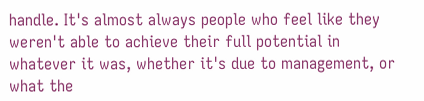handle. It's almost always people who feel like they weren't able to achieve their full potential in whatever it was, whether it's due to management, or what the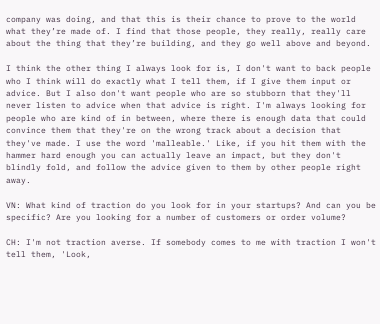company was doing, and that this is their chance to prove to the world what they’re made of. I find that those people, they really, really care about the thing that they’re building, and they go well above and beyond.

I think the other thing I always look for is, I don't want to back people who I think will do exactly what I tell them, if I give them input or advice. But I also don't want people who are so stubborn that they'll never listen to advice when that advice is right. I'm always looking for people who are kind of in between, where there is enough data that could convince them that they're on the wrong track about a decision that they've made. I use the word 'malleable.' Like, if you hit them with the hammer hard enough you can actually leave an impact, but they don't blindly fold, and follow the advice given to them by other people right away.

VN: What kind of traction do you look for in your startups? And can you be specific? Are you looking for a number of customers or order volume?

CH: I'm not traction averse. If somebody comes to me with traction I won't tell them, 'Look,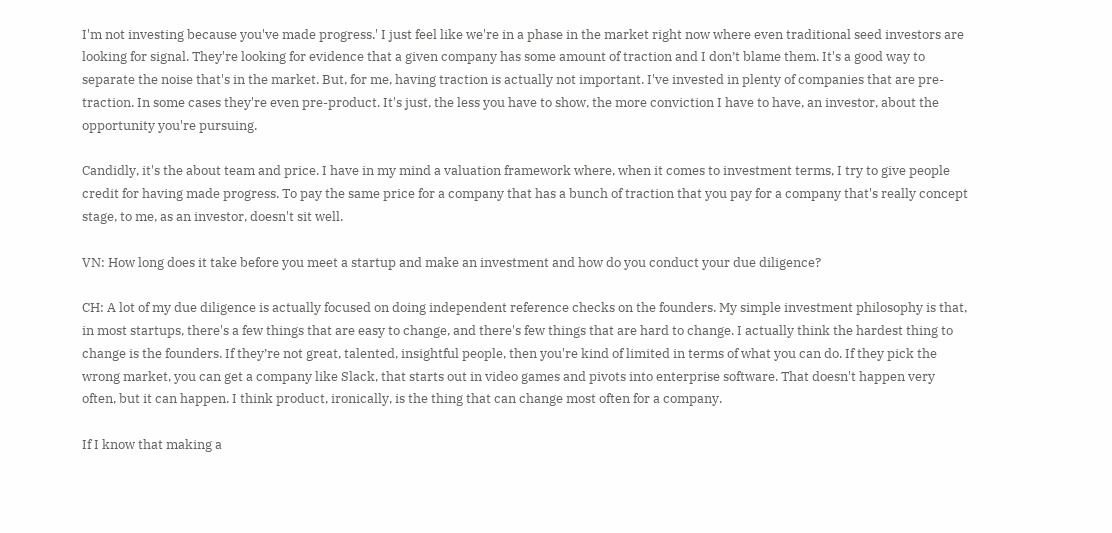I'm not investing because you've made progress.' I just feel like we're in a phase in the market right now where even traditional seed investors are looking for signal. They're looking for evidence that a given company has some amount of traction and I don’t blame them. It's a good way to separate the noise that's in the market. But, for me, having traction is actually not important. I've invested in plenty of companies that are pre-traction. In some cases they're even pre-product. It's just, the less you have to show, the more conviction I have to have, an investor, about the opportunity you're pursuing.

Candidly, it's the about team and price. I have in my mind a valuation framework where, when it comes to investment terms, I try to give people credit for having made progress. To pay the same price for a company that has a bunch of traction that you pay for a company that's really concept stage, to me, as an investor, doesn't sit well.

VN: How long does it take before you meet a startup and make an investment and how do you conduct your due diligence?

CH: A lot of my due diligence is actually focused on doing independent reference checks on the founders. My simple investment philosophy is that, in most startups, there's a few things that are easy to change, and there's few things that are hard to change. I actually think the hardest thing to change is the founders. If they’re not great, talented, insightful people, then you're kind of limited in terms of what you can do. If they pick the wrong market, you can get a company like Slack, that starts out in video games and pivots into enterprise software. That doesn't happen very often, but it can happen. I think product, ironically, is the thing that can change most often for a company.

If I know that making a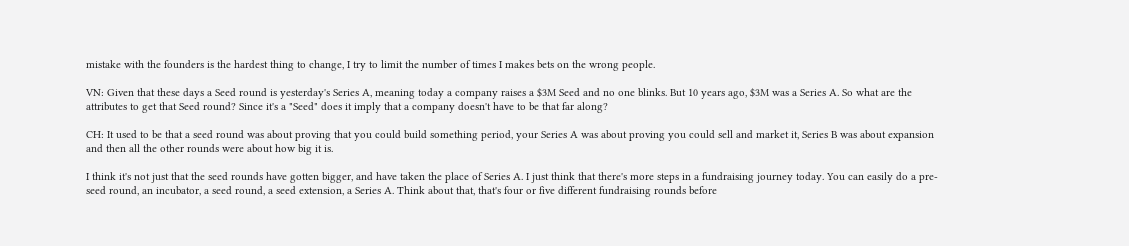mistake with the founders is the hardest thing to change, I try to limit the number of times I makes bets on the wrong people.

VN: Given that these days a Seed round is yesterday's Series A, meaning today a company raises a $3M Seed and no one blinks. But 10 years ago, $3M was a Series A. So what are the attributes to get that Seed round? Since it's a "Seed" does it imply that a company doesn't have to be that far along?

CH: It used to be that a seed round was about proving that you could build something period, your Series A was about proving you could sell and market it, Series B was about expansion and then all the other rounds were about how big it is.

I think it's not just that the seed rounds have gotten bigger, and have taken the place of Series A. I just think that there's more steps in a fundraising journey today. You can easily do a pre-seed round, an incubator, a seed round, a seed extension, a Series A. Think about that, that's four or five different fundraising rounds before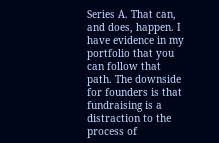Series A. That can, and does, happen. I have evidence in my portfolio that you can follow that path. The downside for founders is that fundraising is a distraction to the process of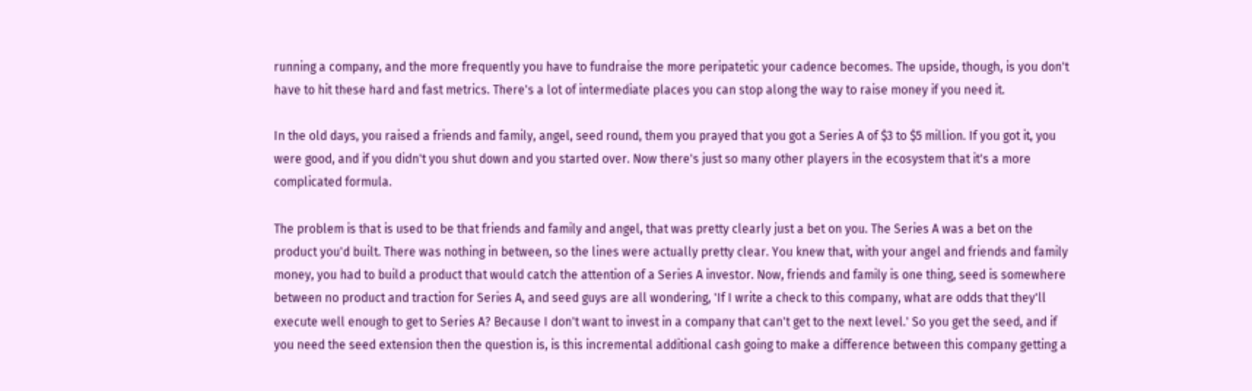running a company, and the more frequently you have to fundraise the more peripatetic your cadence becomes. The upside, though, is you don't have to hit these hard and fast metrics. There's a lot of intermediate places you can stop along the way to raise money if you need it.

In the old days, you raised a friends and family, angel, seed round, them you prayed that you got a Series A of $3 to $5 million. If you got it, you were good, and if you didn't you shut down and you started over. Now there's just so many other players in the ecosystem that it's a more complicated formula.

The problem is that is used to be that friends and family and angel, that was pretty clearly just a bet on you. The Series A was a bet on the product you'd built. There was nothing in between, so the lines were actually pretty clear. You knew that, with your angel and friends and family money, you had to build a product that would catch the attention of a Series A investor. Now, friends and family is one thing, seed is somewhere between no product and traction for Series A, and seed guys are all wondering, 'If I write a check to this company, what are odds that they'll execute well enough to get to Series A? Because I don't want to invest in a company that can't get to the next level.' So you get the seed, and if you need the seed extension then the question is, is this incremental additional cash going to make a difference between this company getting a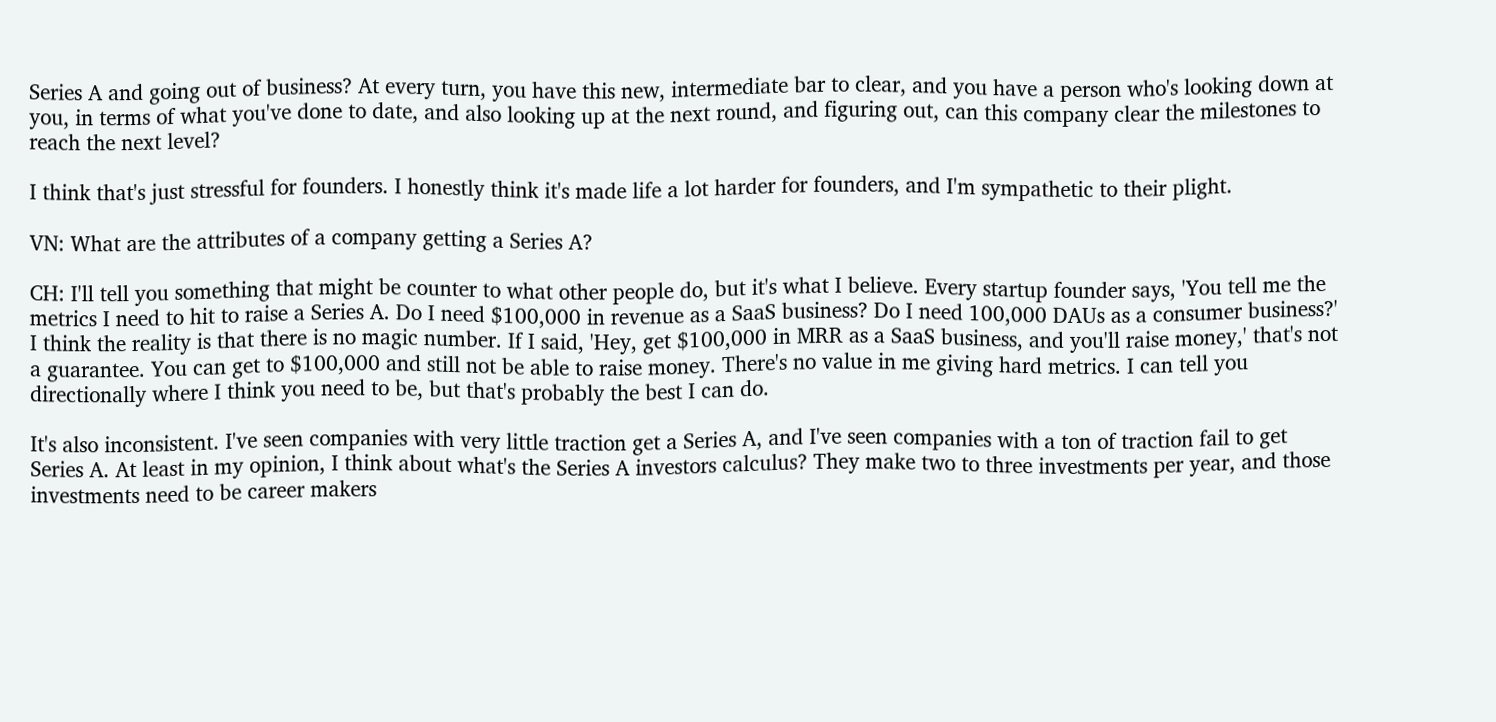Series A and going out of business? At every turn, you have this new, intermediate bar to clear, and you have a person who's looking down at you, in terms of what you've done to date, and also looking up at the next round, and figuring out, can this company clear the milestones to reach the next level?

I think that's just stressful for founders. I honestly think it's made life a lot harder for founders, and I'm sympathetic to their plight.

VN: What are the attributes of a company getting a Series A?

CH: I'll tell you something that might be counter to what other people do, but it's what I believe. Every startup founder says, 'You tell me the metrics I need to hit to raise a Series A. Do I need $100,000 in revenue as a SaaS business? Do I need 100,000 DAUs as a consumer business?' I think the reality is that there is no magic number. If I said, 'Hey, get $100,000 in MRR as a SaaS business, and you'll raise money,' that's not a guarantee. You can get to $100,000 and still not be able to raise money. There's no value in me giving hard metrics. I can tell you directionally where I think you need to be, but that's probably the best I can do.

It's also inconsistent. I've seen companies with very little traction get a Series A, and I've seen companies with a ton of traction fail to get Series A. At least in my opinion, I think about what's the Series A investors calculus? They make two to three investments per year, and those investments need to be career makers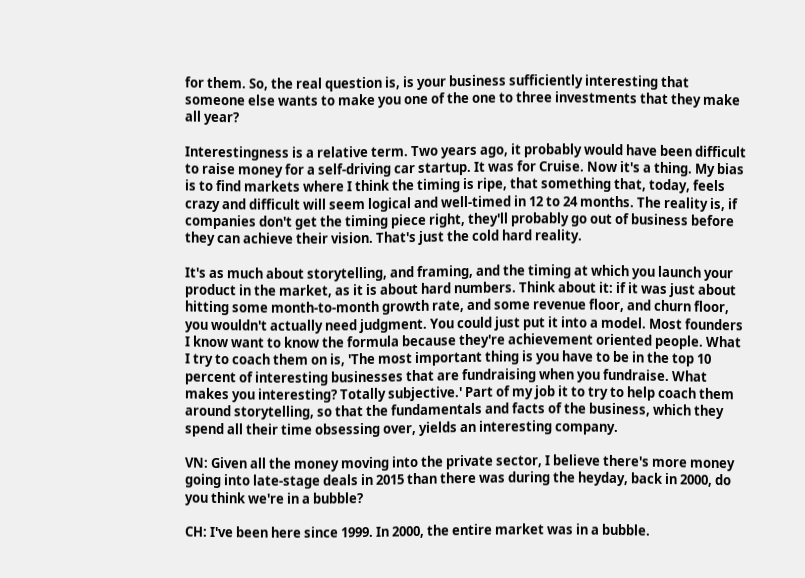for them. So, the real question is, is your business sufficiently interesting that someone else wants to make you one of the one to three investments that they make all year?

Interestingness is a relative term. Two years ago, it probably would have been difficult to raise money for a self-driving car startup. It was for Cruise. Now it's a thing. My bias is to find markets where I think the timing is ripe, that something that, today, feels crazy and difficult will seem logical and well-timed in 12 to 24 months. The reality is, if companies don't get the timing piece right, they'll probably go out of business before they can achieve their vision. That's just the cold hard reality.

It's as much about storytelling, and framing, and the timing at which you launch your product in the market, as it is about hard numbers. Think about it: if it was just about hitting some month-to-month growth rate, and some revenue floor, and churn floor, you wouldn't actually need judgment. You could just put it into a model. Most founders I know want to know the formula because they're achievement oriented people. What I try to coach them on is, 'The most important thing is you have to be in the top 10 percent of interesting businesses that are fundraising when you fundraise. What makes you interesting? Totally subjective.' Part of my job it to try to help coach them around storytelling, so that the fundamentals and facts of the business, which they spend all their time obsessing over, yields an interesting company.

VN: Given all the money moving into the private sector, I believe there's more money going into late-stage deals in 2015 than there was during the heyday, back in 2000, do you think we're in a bubble?

CH: I've been here since 1999. In 2000, the entire market was in a bubble.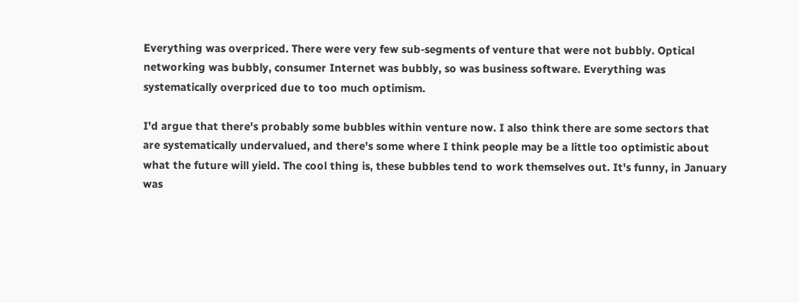Everything was overpriced. There were very few sub-segments of venture that were not bubbly. Optical networking was bubbly, consumer Internet was bubbly, so was business software. Everything was systematically overpriced due to too much optimism.

I'd argue that there's probably some bubbles within venture now. I also think there are some sectors that are systematically undervalued, and there's some where I think people may be a little too optimistic about what the future will yield. The cool thing is, these bubbles tend to work themselves out. It's funny, in January was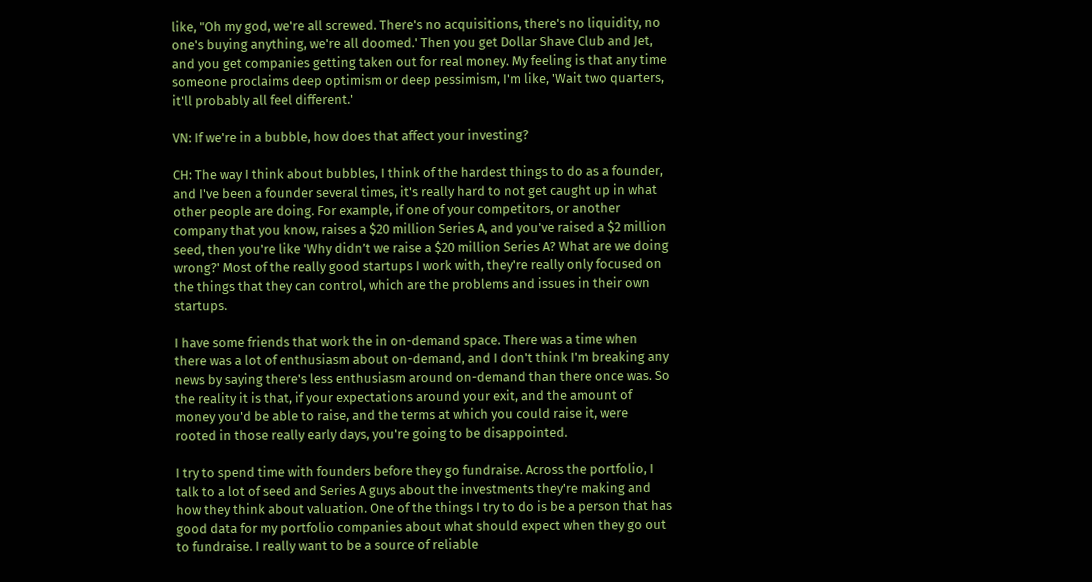like, "Oh my god, we're all screwed. There's no acquisitions, there's no liquidity, no one's buying anything, we're all doomed.' Then you get Dollar Shave Club and Jet, and you get companies getting taken out for real money. My feeling is that any time someone proclaims deep optimism or deep pessimism, I'm like, 'Wait two quarters, it'll probably all feel different.'

VN: If we're in a bubble, how does that affect your investing?

CH: The way I think about bubbles, I think of the hardest things to do as a founder, and I've been a founder several times, it's really hard to not get caught up in what other people are doing. For example, if one of your competitors, or another company that you know, raises a $20 million Series A, and you've raised a $2 million seed, then you're like 'Why didn’t we raise a $20 million Series A? What are we doing wrong?' Most of the really good startups I work with, they're really only focused on the things that they can control, which are the problems and issues in their own startups.

I have some friends that work the in on-demand space. There was a time when there was a lot of enthusiasm about on-demand, and I don't think I'm breaking any news by saying there's less enthusiasm around on-demand than there once was. So the reality it is that, if your expectations around your exit, and the amount of money you'd be able to raise, and the terms at which you could raise it, were rooted in those really early days, you're going to be disappointed.

I try to spend time with founders before they go fundraise. Across the portfolio, I talk to a lot of seed and Series A guys about the investments they're making and how they think about valuation. One of the things I try to do is be a person that has good data for my portfolio companies about what should expect when they go out to fundraise. I really want to be a source of reliable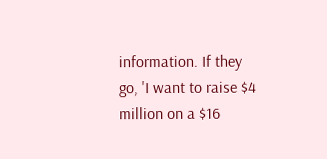information. If they go, 'I want to raise $4 million on a $16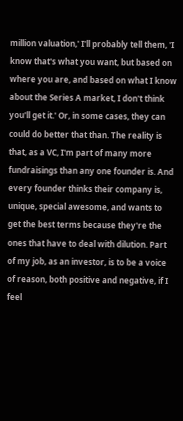million valuation,' I'll probably tell them, 'I know that's what you want, but based on where you are, and based on what I know about the Series A market, I don't think you'll get it.' Or, in some cases, they can could do better that than. The reality is that, as a VC, I'm part of many more fundraisings than any one founder is. And every founder thinks their company is, unique, special awesome, and wants to get the best terms because they're the ones that have to deal with dilution. Part of my job, as an investor, is to be a voice of reason, both positive and negative, if I feel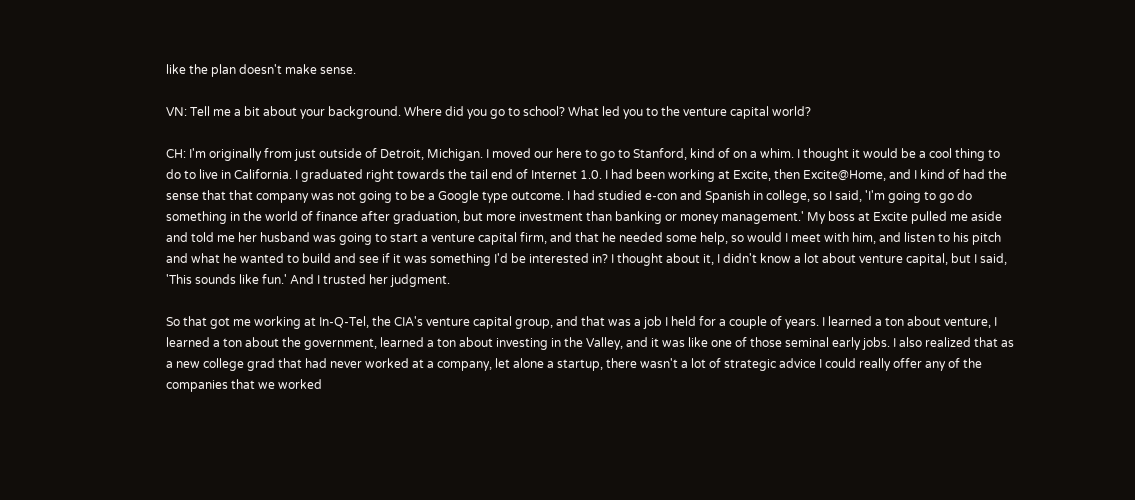like the plan doesn't make sense.

VN: Tell me a bit about your background. Where did you go to school? What led you to the venture capital world?

CH: I'm originally from just outside of Detroit, Michigan. I moved our here to go to Stanford, kind of on a whim. I thought it would be a cool thing to do to live in California. I graduated right towards the tail end of Internet 1.0. I had been working at Excite, then Excite@Home, and I kind of had the sense that that company was not going to be a Google type outcome. I had studied e-con and Spanish in college, so I said, 'I'm going to go do something in the world of finance after graduation, but more investment than banking or money management.' My boss at Excite pulled me aside and told me her husband was going to start a venture capital firm, and that he needed some help, so would I meet with him, and listen to his pitch and what he wanted to build and see if it was something I'd be interested in? I thought about it, I didn't know a lot about venture capital, but I said, 'This sounds like fun.' And I trusted her judgment.

So that got me working at In-Q-Tel, the CIA's venture capital group, and that was a job I held for a couple of years. I learned a ton about venture, I learned a ton about the government, learned a ton about investing in the Valley, and it was like one of those seminal early jobs. I also realized that as a new college grad that had never worked at a company, let alone a startup, there wasn't a lot of strategic advice I could really offer any of the companies that we worked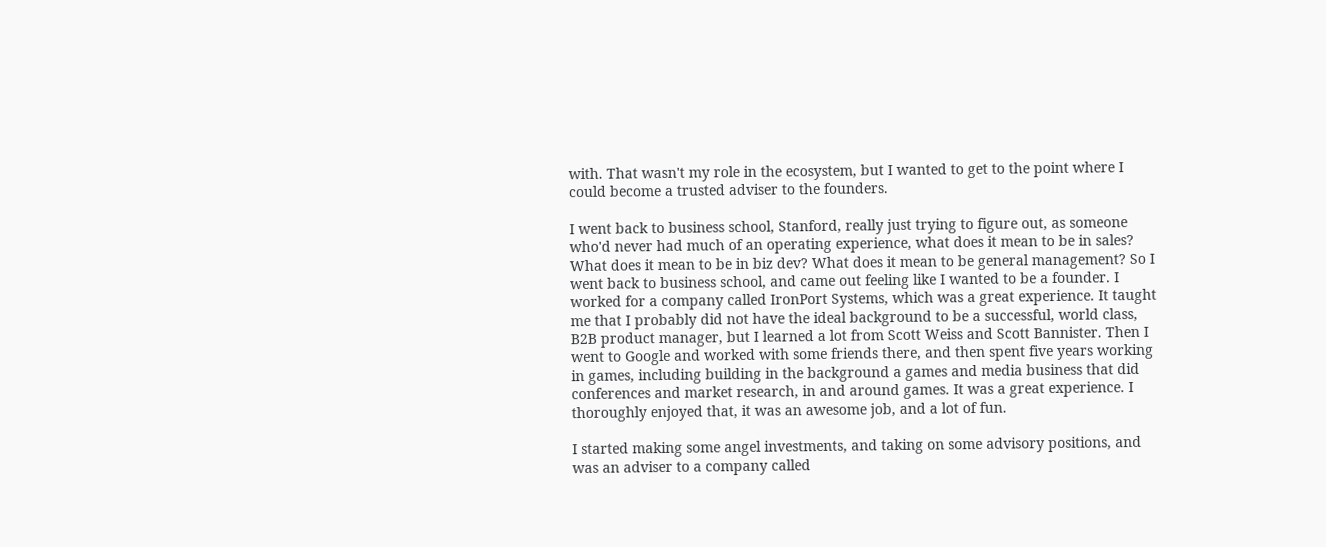with. That wasn't my role in the ecosystem, but I wanted to get to the point where I could become a trusted adviser to the founders.

I went back to business school, Stanford, really just trying to figure out, as someone who'd never had much of an operating experience, what does it mean to be in sales? What does it mean to be in biz dev? What does it mean to be general management? So I went back to business school, and came out feeling like I wanted to be a founder. I worked for a company called IronPort Systems, which was a great experience. It taught me that I probably did not have the ideal background to be a successful, world class, B2B product manager, but I learned a lot from Scott Weiss and Scott Bannister. Then I went to Google and worked with some friends there, and then spent five years working in games, including building in the background a games and media business that did conferences and market research, in and around games. It was a great experience. I thoroughly enjoyed that, it was an awesome job, and a lot of fun.

I started making some angel investments, and taking on some advisory positions, and was an adviser to a company called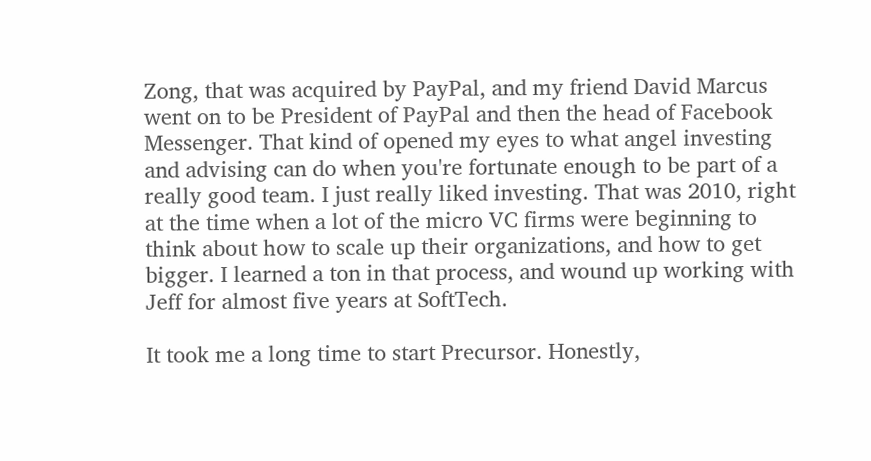Zong, that was acquired by PayPal, and my friend David Marcus went on to be President of PayPal and then the head of Facebook Messenger. That kind of opened my eyes to what angel investing and advising can do when you're fortunate enough to be part of a really good team. I just really liked investing. That was 2010, right at the time when a lot of the micro VC firms were beginning to think about how to scale up their organizations, and how to get bigger. I learned a ton in that process, and wound up working with Jeff for almost five years at SoftTech.

It took me a long time to start Precursor. Honestly,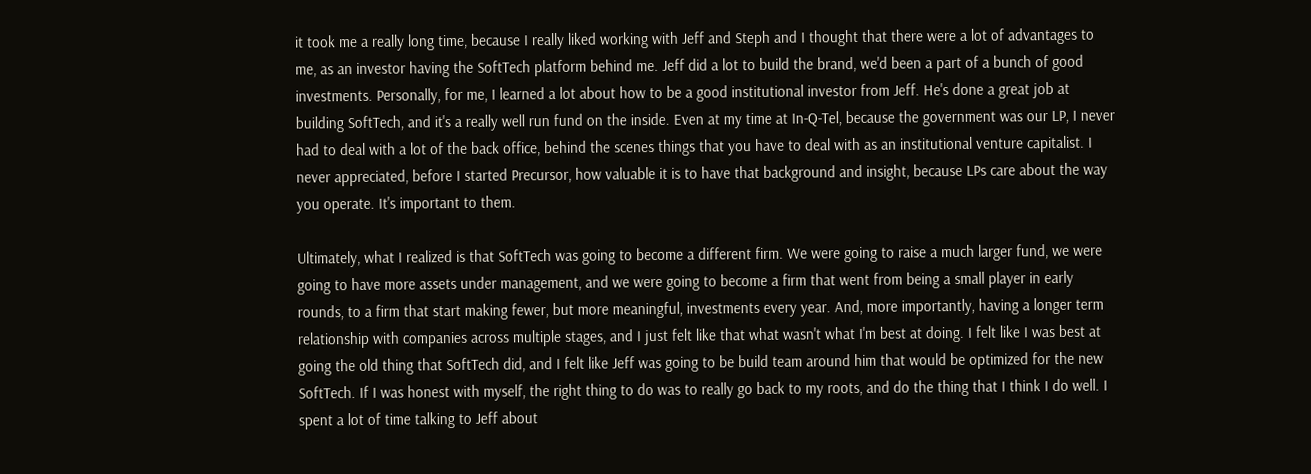it took me a really long time, because I really liked working with Jeff and Steph and I thought that there were a lot of advantages to me, as an investor having the SoftTech platform behind me. Jeff did a lot to build the brand, we'd been a part of a bunch of good investments. Personally, for me, I learned a lot about how to be a good institutional investor from Jeff. He's done a great job at building SoftTech, and it's a really well run fund on the inside. Even at my time at In-Q-Tel, because the government was our LP, I never had to deal with a lot of the back office, behind the scenes things that you have to deal with as an institutional venture capitalist. I never appreciated, before I started Precursor, how valuable it is to have that background and insight, because LPs care about the way you operate. It's important to them.

Ultimately, what I realized is that SoftTech was going to become a different firm. We were going to raise a much larger fund, we were going to have more assets under management, and we were going to become a firm that went from being a small player in early rounds, to a firm that start making fewer, but more meaningful, investments every year. And, more importantly, having a longer term relationship with companies across multiple stages, and I just felt like that what wasn't what I'm best at doing. I felt like I was best at going the old thing that SoftTech did, and I felt like Jeff was going to be build team around him that would be optimized for the new SoftTech. If I was honest with myself, the right thing to do was to really go back to my roots, and do the thing that I think I do well. I spent a lot of time talking to Jeff about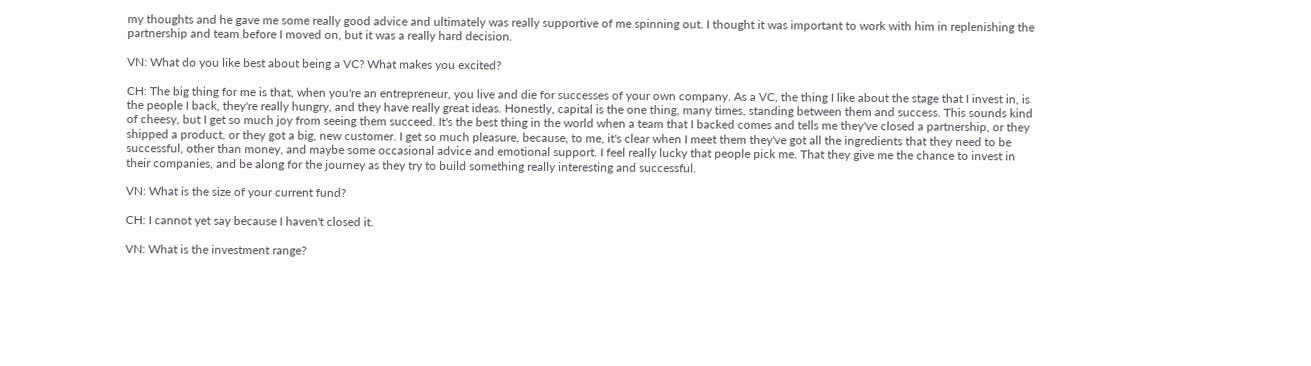my thoughts and he gave me some really good advice and ultimately was really supportive of me spinning out. I thought it was important to work with him in replenishing the partnership and team before I moved on, but it was a really hard decision.

VN: What do you like best about being a VC? What makes you excited?

CH: The big thing for me is that, when you're an entrepreneur, you live and die for successes of your own company. As a VC, the thing I like about the stage that I invest in, is the people I back, they're really hungry, and they have really great ideas. Honestly, capital is the one thing, many times, standing between them and success. This sounds kind of cheesy, but I get so much joy from seeing them succeed. It's the best thing in the world when a team that I backed comes and tells me they've closed a partnership, or they shipped a product, or they got a big, new customer. I get so much pleasure, because, to me, it's clear when I meet them they've got all the ingredients that they need to be successful, other than money, and maybe some occasional advice and emotional support. I feel really lucky that people pick me. That they give me the chance to invest in their companies, and be along for the journey as they try to build something really interesting and successful.

VN: What is the size of your current fund?

CH: I cannot yet say because I haven't closed it.

VN: What is the investment range?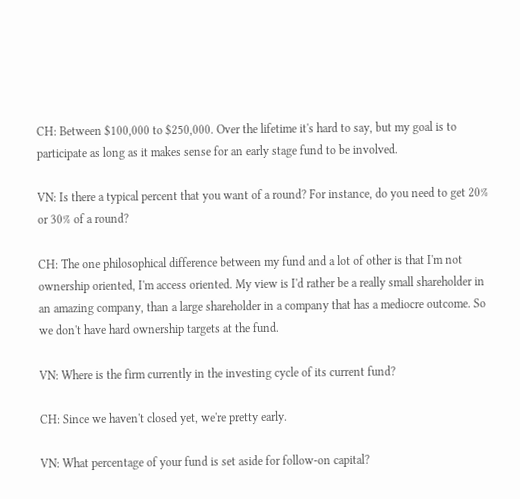CH: Between $100,000 to $250,000. Over the lifetime it's hard to say, but my goal is to participate as long as it makes sense for an early stage fund to be involved.

VN: Is there a typical percent that you want of a round? For instance, do you need to get 20% or 30% of a round?

CH: The one philosophical difference between my fund and a lot of other is that I'm not ownership oriented, I'm access oriented. My view is I'd rather be a really small shareholder in an amazing company, than a large shareholder in a company that has a mediocre outcome. So we don't have hard ownership targets at the fund.

VN: Where is the firm currently in the investing cycle of its current fund?

CH: Since we haven't closed yet, we're pretty early.

VN: What percentage of your fund is set aside for follow-on capital?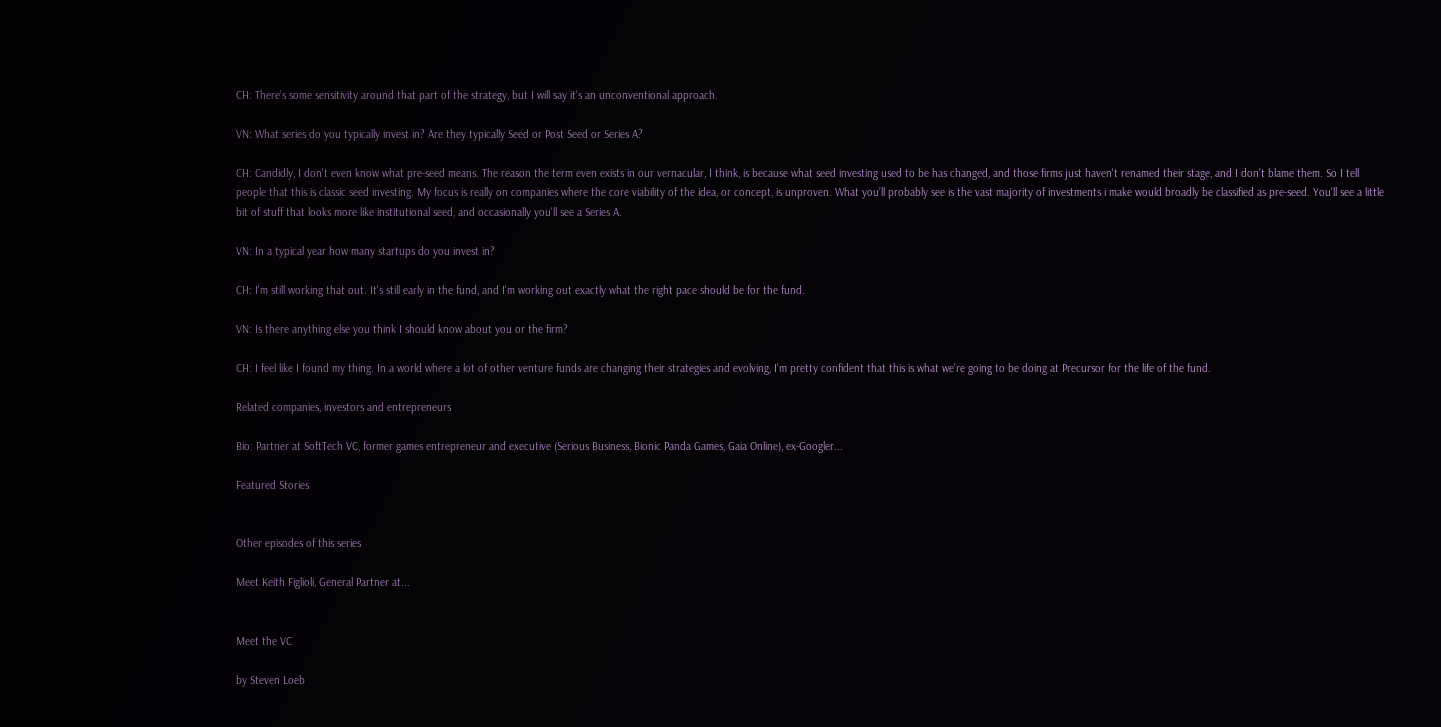CH: There’s some sensitivity around that part of the strategy, but I will say it's an unconventional approach.

VN: What series do you typically invest in? Are they typically Seed or Post Seed or Series A?

CH: Candidly, I don't even know what pre-seed means. The reason the term even exists in our vernacular, I think, is because what seed investing used to be has changed, and those firms just haven't renamed their stage, and I don't blame them. So I tell people that this is classic seed investing. My focus is really on companies where the core viability of the idea, or concept, is unproven. What you’ll probably see is the vast majority of investments i make would broadly be classified as pre-seed. You'll see a little bit of stuff that looks more like institutional seed, and occasionally you'll see a Series A.

VN: In a typical year how many startups do you invest in?

CH: I'm still working that out. It's still early in the fund, and I'm working out exactly what the right pace should be for the fund.

VN: Is there anything else you think I should know about you or the firm?

CH: I feel like I found my thing. In a world where a lot of other venture funds are changing their strategies and evolving, I'm pretty confident that this is what we're going to be doing at Precursor for the life of the fund.

Related companies, investors and entrepreneurs

Bio: Partner at SoftTech VC, former games entrepreneur and executive (Serious Business, Bionic Panda Games, Gaia Online), ex-Googler...

Featured Stories


Other episodes of this series

Meet Keith Figlioli, General Partner at...


Meet the VC

by Steven Loeb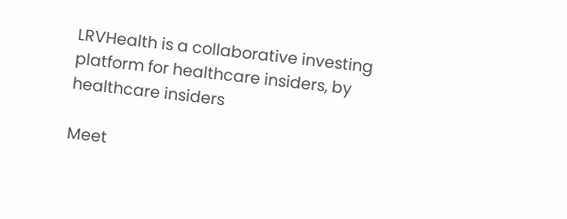LRVHealth is a collaborative investing platform for healthcare insiders, by healthcare insiders

Meet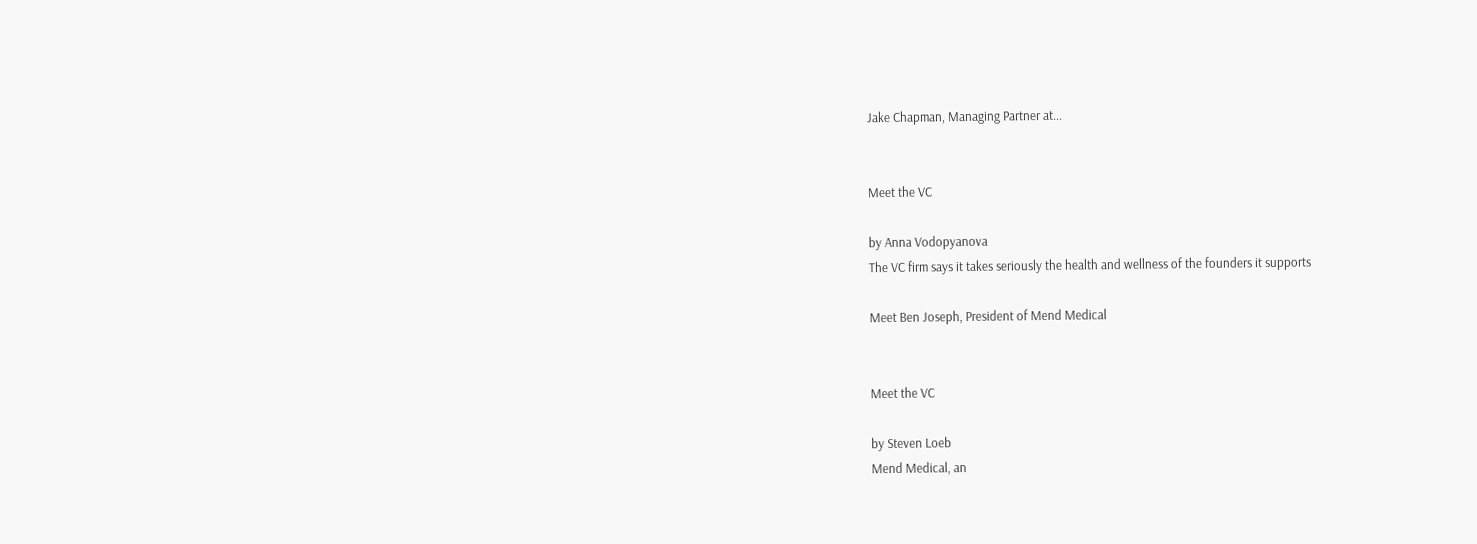Jake Chapman, Managing Partner at...


Meet the VC

by Anna Vodopyanova
The VC firm says it takes seriously the health and wellness of the founders it supports

Meet Ben Joseph, President of Mend Medical


Meet the VC

by Steven Loeb
Mend Medical, an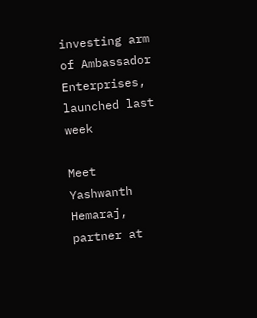investing arm of Ambassador Enterprises, launched last week

Meet Yashwanth Hemaraj, partner at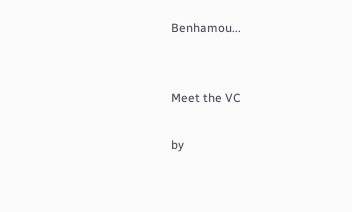Benhamou...


Meet the VC

by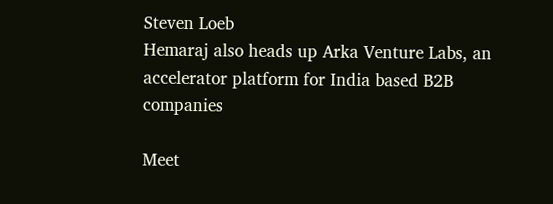Steven Loeb
Hemaraj also heads up Arka Venture Labs, an accelerator platform for India based B2B companies

Meet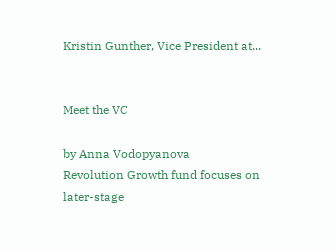Kristin Gunther, Vice President at...


Meet the VC

by Anna Vodopyanova
Revolution Growth fund focuses on later-stage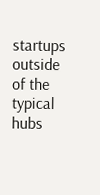startups outside of the typical hubs